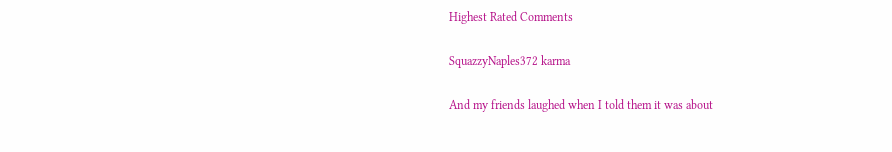Highest Rated Comments

SquazzyNaples372 karma

And my friends laughed when I told them it was about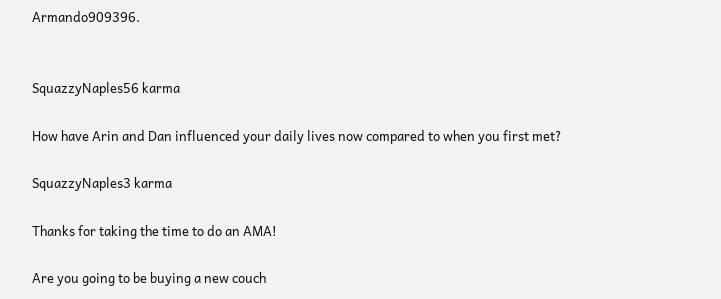Armando909396.


SquazzyNaples56 karma

How have Arin and Dan influenced your daily lives now compared to when you first met?

SquazzyNaples3 karma

Thanks for taking the time to do an AMA!

Are you going to be buying a new couch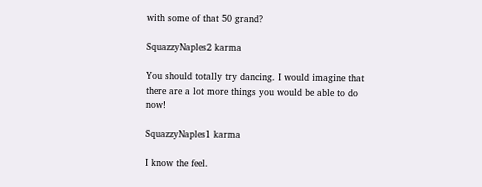with some of that 50 grand?

SquazzyNaples2 karma

You should totally try dancing. I would imagine that there are a lot more things you would be able to do now!

SquazzyNaples1 karma

I know the feel.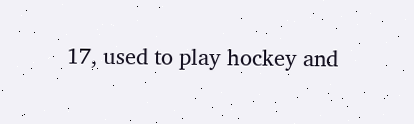17, used to play hockey and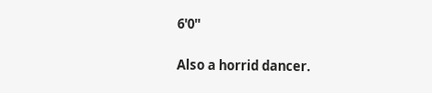6'0''

Also a horrid dancer.